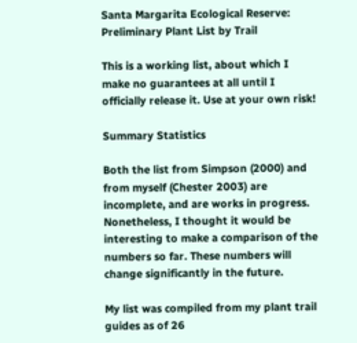Santa Margarita Ecological Reserve: Preliminary Plant List by Trail

This is a working list, about which I make no guarantees at all until I officially release it. Use at your own risk!

Summary Statistics

Both the list from Simpson (2000) and from myself (Chester 2003) are incomplete, and are works in progress. Nonetheless, I thought it would be interesting to make a comparison of the numbers so far. These numbers will change significantly in the future.

My list was compiled from my plant trail guides as of 26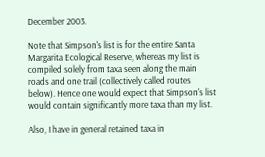December 2003.

Note that Simpson's list is for the entire Santa Margarita Ecological Reserve, whereas my list is compiled solely from taxa seen along the main roads and one trail (collectively called routes below). Hence one would expect that Simpson's list would contain significantly more taxa than my list.

Also, I have in general retained taxa in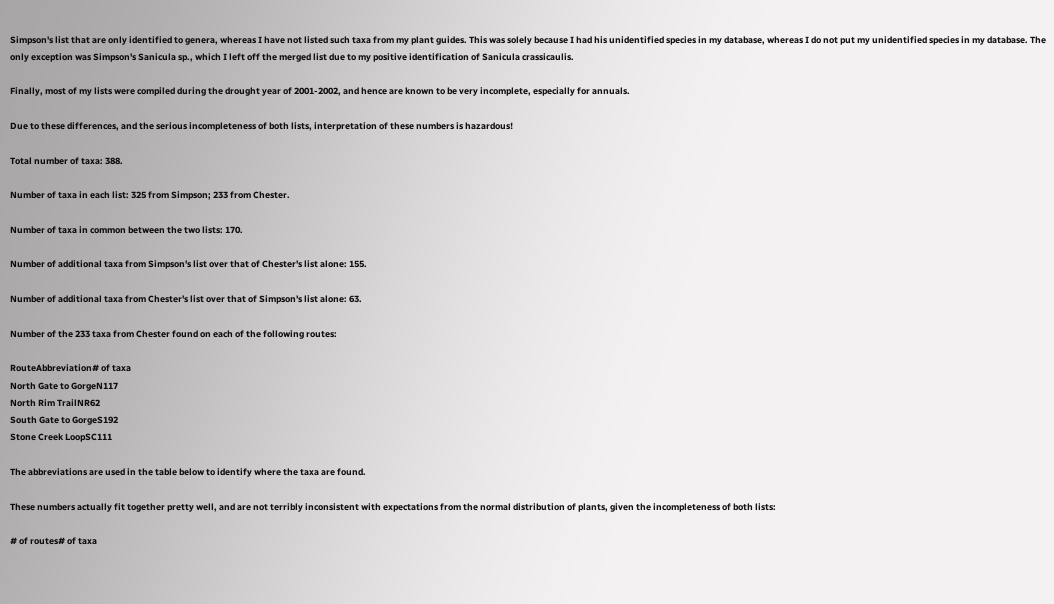Simpson's list that are only identified to genera, whereas I have not listed such taxa from my plant guides. This was solely because I had his unidentified species in my database, whereas I do not put my unidentified species in my database. The only exception was Simpson's Sanicula sp., which I left off the merged list due to my positive identification of Sanicula crassicaulis.

Finally, most of my lists were compiled during the drought year of 2001-2002, and hence are known to be very incomplete, especially for annuals.

Due to these differences, and the serious incompleteness of both lists, interpretation of these numbers is hazardous!

Total number of taxa: 388.

Number of taxa in each list: 325 from Simpson; 233 from Chester.

Number of taxa in common between the two lists: 170.

Number of additional taxa from Simpson's list over that of Chester's list alone: 155.

Number of additional taxa from Chester's list over that of Simpson's list alone: 63.

Number of the 233 taxa from Chester found on each of the following routes:

RouteAbbreviation# of taxa
North Gate to GorgeN117
North Rim TrailNR62
South Gate to GorgeS192
Stone Creek LoopSC111

The abbreviations are used in the table below to identify where the taxa are found.

These numbers actually fit together pretty well, and are not terribly inconsistent with expectations from the normal distribution of plants, given the incompleteness of both lists:

# of routes# of taxa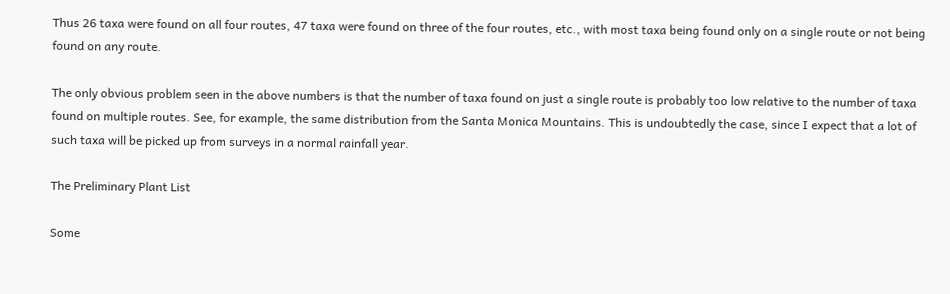Thus 26 taxa were found on all four routes, 47 taxa were found on three of the four routes, etc., with most taxa being found only on a single route or not being found on any route.

The only obvious problem seen in the above numbers is that the number of taxa found on just a single route is probably too low relative to the number of taxa found on multiple routes. See, for example, the same distribution from the Santa Monica Mountains. This is undoubtedly the case, since I expect that a lot of such taxa will be picked up from surveys in a normal rainfall year.

The Preliminary Plant List

Some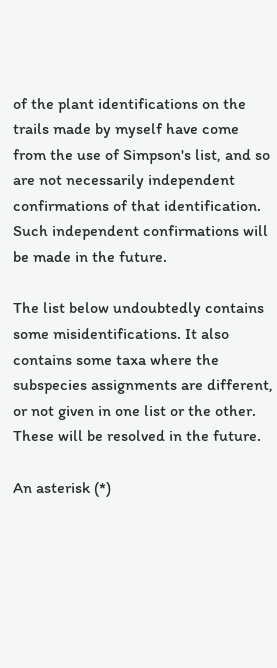of the plant identifications on the trails made by myself have come from the use of Simpson's list, and so are not necessarily independent confirmations of that identification. Such independent confirmations will be made in the future.

The list below undoubtedly contains some misidentifications. It also contains some taxa where the subspecies assignments are different, or not given in one list or the other. These will be resolved in the future.

An asterisk (*)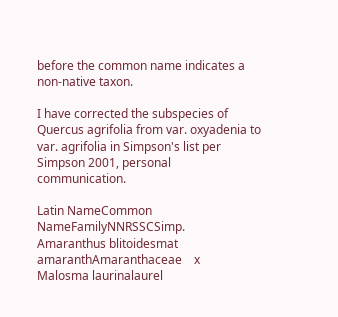before the common name indicates a non-native taxon.

I have corrected the subspecies of Quercus agrifolia from var. oxyadenia to var. agrifolia in Simpson's list per Simpson 2001, personal communication.

Latin NameCommon NameFamilyNNRSSCSimp.
Amaranthus blitoidesmat amaranthAmaranthaceae    x
Malosma laurinalaurel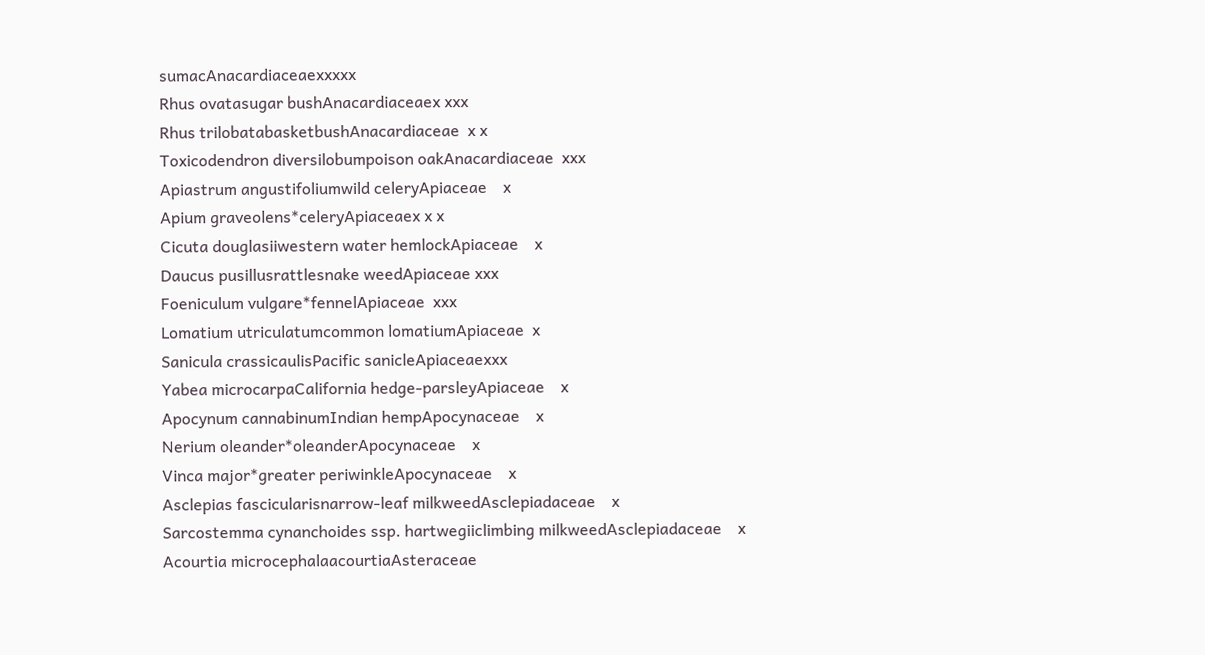sumacAnacardiaceaexxxxx
Rhus ovatasugar bushAnacardiaceaex xxx
Rhus trilobatabasketbushAnacardiaceae  x x
Toxicodendron diversilobumpoison oakAnacardiaceae  xxx
Apiastrum angustifoliumwild celeryApiaceae    x
Apium graveolens*celeryApiaceaex x x
Cicuta douglasiiwestern water hemlockApiaceae    x
Daucus pusillusrattlesnake weedApiaceae xxx
Foeniculum vulgare*fennelApiaceae  xxx
Lomatium utriculatumcommon lomatiumApiaceae  x
Sanicula crassicaulisPacific sanicleApiaceaexxx
Yabea microcarpaCalifornia hedge-parsleyApiaceae    x
Apocynum cannabinumIndian hempApocynaceae    x
Nerium oleander*oleanderApocynaceae    x
Vinca major*greater periwinkleApocynaceae    x
Asclepias fascicularisnarrow-leaf milkweedAsclepiadaceae    x
Sarcostemma cynanchoides ssp. hartwegiiclimbing milkweedAsclepiadaceae    x
Acourtia microcephalaacourtiaAsteraceae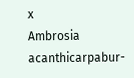x
Ambrosia acanthicarpabur-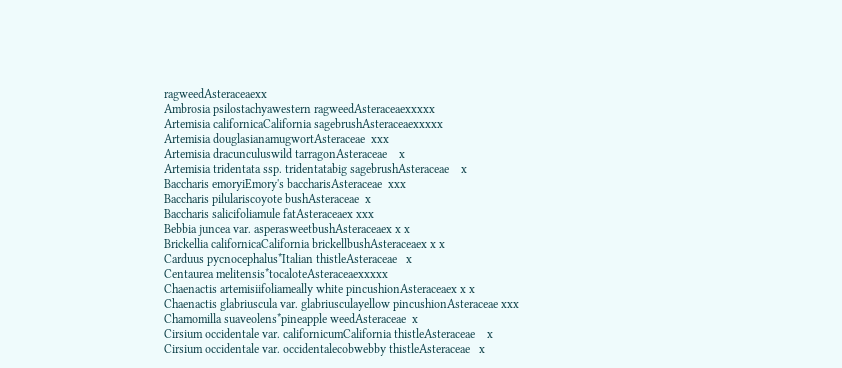ragweedAsteraceaexx
Ambrosia psilostachyawestern ragweedAsteraceaexxxxx
Artemisia californicaCalifornia sagebrushAsteraceaexxxxx
Artemisia douglasianamugwortAsteraceae  xxx
Artemisia dracunculuswild tarragonAsteraceae    x
Artemisia tridentata ssp. tridentatabig sagebrushAsteraceae    x
Baccharis emoryiEmory's baccharisAsteraceae  xxx
Baccharis pilulariscoyote bushAsteraceae  x
Baccharis salicifoliamule fatAsteraceaex xxx
Bebbia juncea var. asperasweetbushAsteraceaex x x
Brickellia californicaCalifornia brickellbushAsteraceaex x x
Carduus pycnocephalus*Italian thistleAsteraceae   x
Centaurea melitensis*tocaloteAsteraceaexxxxx
Chaenactis artemisiifoliameally white pincushionAsteraceaex x x
Chaenactis glabriuscula var. glabriusculayellow pincushionAsteraceae xxx
Chamomilla suaveolens*pineapple weedAsteraceae  x
Cirsium occidentale var. californicumCalifornia thistleAsteraceae    x
Cirsium occidentale var. occidentalecobwebby thistleAsteraceae   x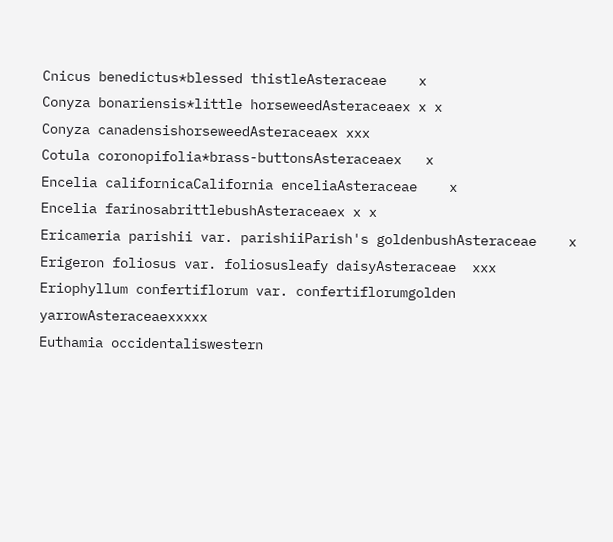Cnicus benedictus*blessed thistleAsteraceae    x
Conyza bonariensis*little horseweedAsteraceaex x x
Conyza canadensishorseweedAsteraceaex xxx
Cotula coronopifolia*brass-buttonsAsteraceaex   x
Encelia californicaCalifornia enceliaAsteraceae    x
Encelia farinosabrittlebushAsteraceaex x x
Ericameria parishii var. parishiiParish's goldenbushAsteraceae    x
Erigeron foliosus var. foliosusleafy daisyAsteraceae  xxx
Eriophyllum confertiflorum var. confertiflorumgolden yarrowAsteraceaexxxxx
Euthamia occidentaliswestern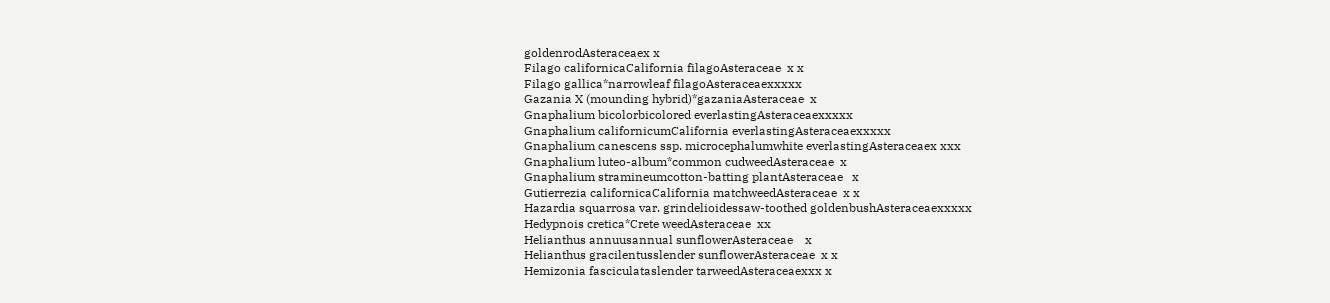goldenrodAsteraceaex x
Filago californicaCalifornia filagoAsteraceae  x x
Filago gallica*narrowleaf filagoAsteraceaexxxxx
Gazania X (mounding hybrid)*gazaniaAsteraceae  x
Gnaphalium bicolorbicolored everlastingAsteraceaexxxxx
Gnaphalium californicumCalifornia everlastingAsteraceaexxxxx
Gnaphalium canescens ssp. microcephalumwhite everlastingAsteraceaex xxx
Gnaphalium luteo-album*common cudweedAsteraceae  x
Gnaphalium stramineumcotton-batting plantAsteraceae   x
Gutierrezia californicaCalifornia matchweedAsteraceae  x x
Hazardia squarrosa var. grindelioidessaw-toothed goldenbushAsteraceaexxxxx
Hedypnois cretica*Crete weedAsteraceae  xx
Helianthus annuusannual sunflowerAsteraceae    x
Helianthus gracilentusslender sunflowerAsteraceae  x x
Hemizonia fasciculataslender tarweedAsteraceaexxx x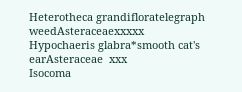Heterotheca grandifloratelegraph weedAsteraceaexxxxx
Hypochaeris glabra*smooth cat's earAsteraceae  xxx
Isocoma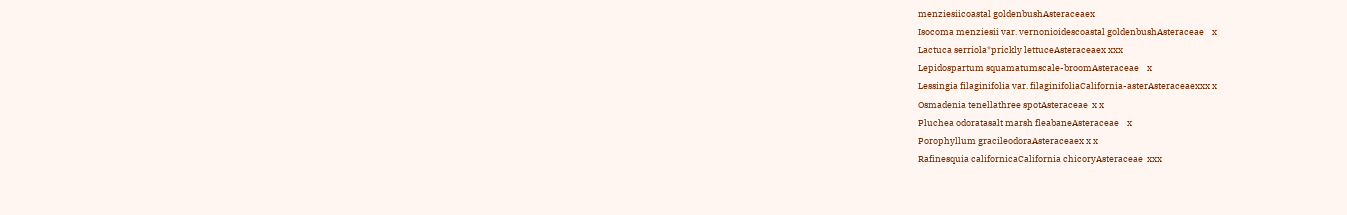menziesiicoastal goldenbushAsteraceaex
Isocoma menziesii var. vernonioidescoastal goldenbushAsteraceae    x
Lactuca serriola*prickly lettuceAsteraceaex xxx
Lepidospartum squamatumscale-broomAsteraceae    x
Lessingia filaginifolia var. filaginifoliaCalifornia-asterAsteraceaexxx x
Osmadenia tenellathree spotAsteraceae  x x
Pluchea odoratasalt marsh fleabaneAsteraceae    x
Porophyllum gracileodoraAsteraceaex x x
Rafinesquia californicaCalifornia chicoryAsteraceae  xxx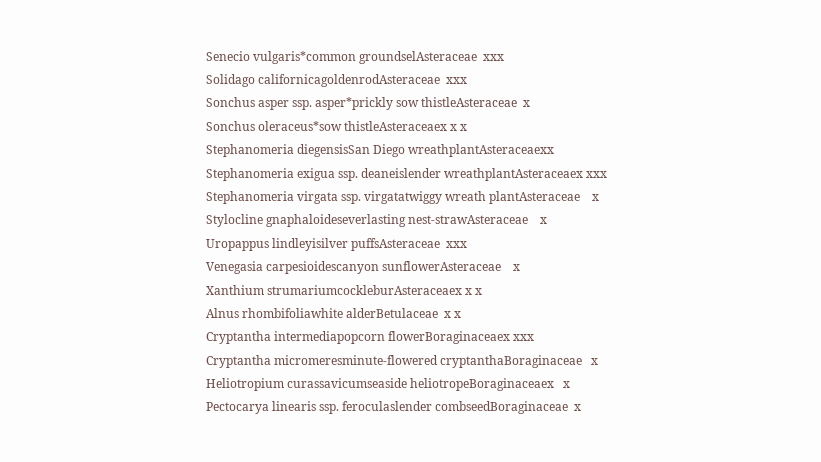Senecio vulgaris*common groundselAsteraceae  xxx
Solidago californicagoldenrodAsteraceae  xxx
Sonchus asper ssp. asper*prickly sow thistleAsteraceae  x
Sonchus oleraceus*sow thistleAsteraceaex x x
Stephanomeria diegensisSan Diego wreathplantAsteraceaexx
Stephanomeria exigua ssp. deaneislender wreathplantAsteraceaex xxx
Stephanomeria virgata ssp. virgatatwiggy wreath plantAsteraceae    x
Stylocline gnaphaloideseverlasting nest-strawAsteraceae    x
Uropappus lindleyisilver puffsAsteraceae  xxx
Venegasia carpesioidescanyon sunflowerAsteraceae    x
Xanthium strumariumcockleburAsteraceaex x x
Alnus rhombifoliawhite alderBetulaceae  x x
Cryptantha intermediapopcorn flowerBoraginaceaex xxx
Cryptantha micromeresminute-flowered cryptanthaBoraginaceae   x
Heliotropium curassavicumseaside heliotropeBoraginaceaex   x
Pectocarya linearis ssp. feroculaslender combseedBoraginaceae  x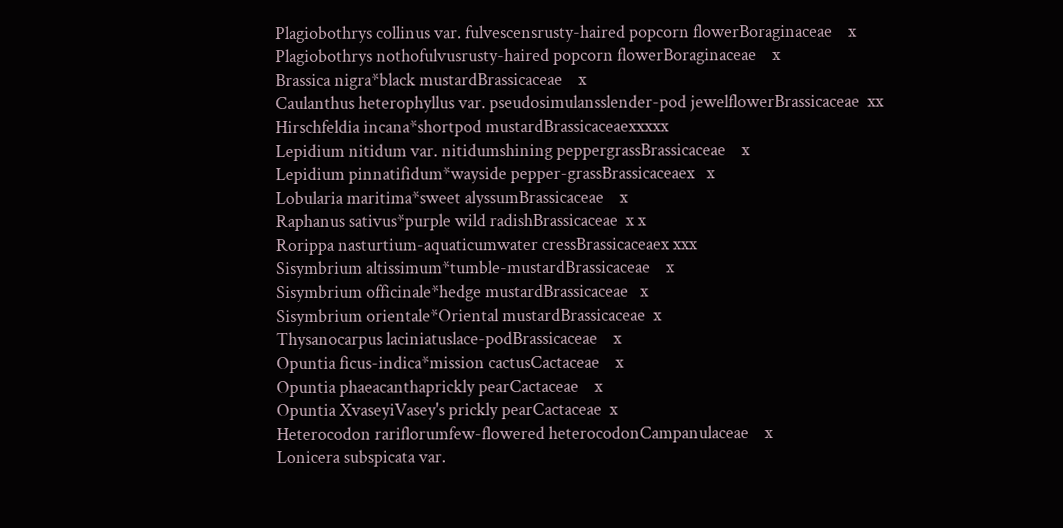Plagiobothrys collinus var. fulvescensrusty-haired popcorn flowerBoraginaceae    x
Plagiobothrys nothofulvusrusty-haired popcorn flowerBoraginaceae    x
Brassica nigra*black mustardBrassicaceae    x
Caulanthus heterophyllus var. pseudosimulansslender-pod jewelflowerBrassicaceae  xx
Hirschfeldia incana*shortpod mustardBrassicaceaexxxxx
Lepidium nitidum var. nitidumshining peppergrassBrassicaceae    x
Lepidium pinnatifidum*wayside pepper-grassBrassicaceaex   x
Lobularia maritima*sweet alyssumBrassicaceae    x
Raphanus sativus*purple wild radishBrassicaceae  x x
Rorippa nasturtium-aquaticumwater cressBrassicaceaex xxx
Sisymbrium altissimum*tumble-mustardBrassicaceae    x
Sisymbrium officinale*hedge mustardBrassicaceae   x
Sisymbrium orientale*Oriental mustardBrassicaceae  x
Thysanocarpus laciniatuslace-podBrassicaceae    x
Opuntia ficus-indica*mission cactusCactaceae    x
Opuntia phaeacanthaprickly pearCactaceae    x
Opuntia XvaseyiVasey's prickly pearCactaceae  x
Heterocodon rariflorumfew-flowered heterocodonCampanulaceae    x
Lonicera subspicata var.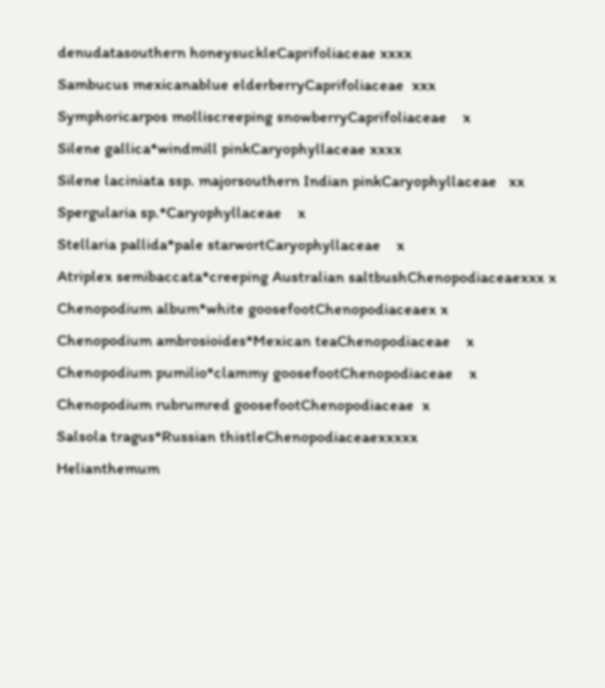denudatasouthern honeysuckleCaprifoliaceae xxxx
Sambucus mexicanablue elderberryCaprifoliaceae  xxx
Symphoricarpos molliscreeping snowberryCaprifoliaceae    x
Silene gallica*windmill pinkCaryophyllaceae xxxx
Silene laciniata ssp. majorsouthern Indian pinkCaryophyllaceae   xx
Spergularia sp.*Caryophyllaceae    x
Stellaria pallida*pale starwortCaryophyllaceae    x
Atriplex semibaccata*creeping Australian saltbushChenopodiaceaexxx x
Chenopodium album*white goosefootChenopodiaceaex x
Chenopodium ambrosioides*Mexican teaChenopodiaceae    x
Chenopodium pumilio*clammy goosefootChenopodiaceae    x
Chenopodium rubrumred goosefootChenopodiaceae  x
Salsola tragus*Russian thistleChenopodiaceaexxxxx
Helianthemum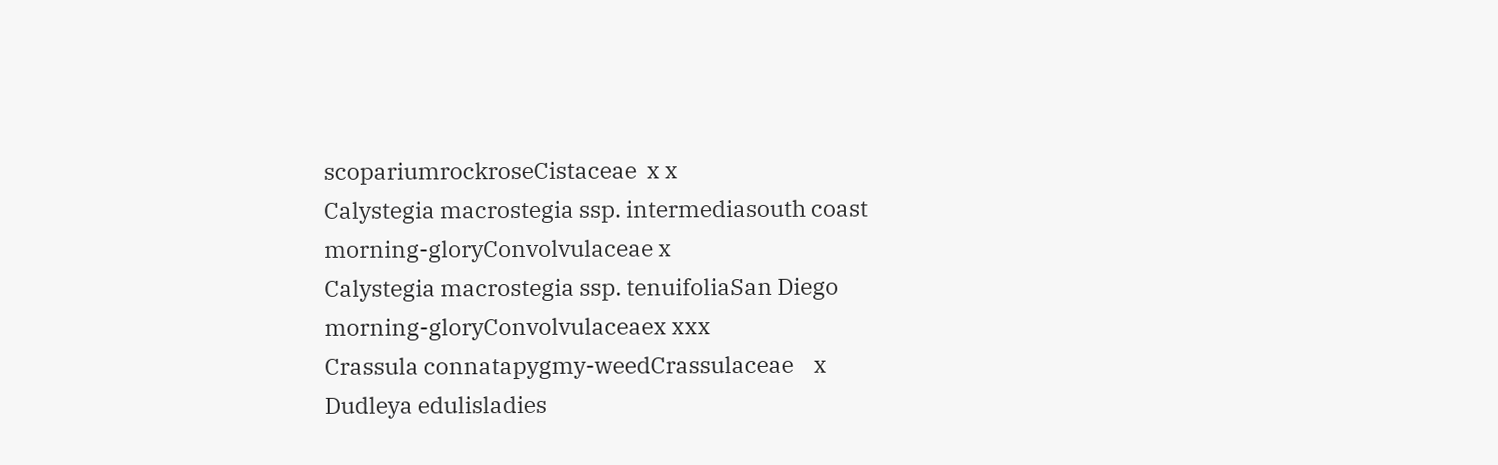scopariumrockroseCistaceae  x x
Calystegia macrostegia ssp. intermediasouth coast morning-gloryConvolvulaceae x
Calystegia macrostegia ssp. tenuifoliaSan Diego morning-gloryConvolvulaceaex xxx
Crassula connatapygmy-weedCrassulaceae    x
Dudleya edulisladies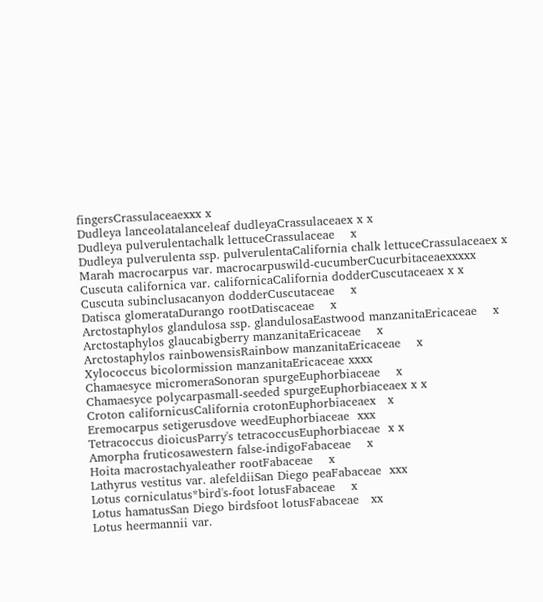fingersCrassulaceaexxx x
Dudleya lanceolatalanceleaf dudleyaCrassulaceaex x x
Dudleya pulverulentachalk lettuceCrassulaceae    x
Dudleya pulverulenta ssp. pulverulentaCalifornia chalk lettuceCrassulaceaex x
Marah macrocarpus var. macrocarpuswild-cucumberCucurbitaceaexxxxx
Cuscuta californica var. californicaCalifornia dodderCuscutaceaex x x
Cuscuta subinclusacanyon dodderCuscutaceae    x
Datisca glomerataDurango rootDatiscaceae    x
Arctostaphylos glandulosa ssp. glandulosaEastwood manzanitaEricaceae    x
Arctostaphylos glaucabigberry manzanitaEricaceae    x
Arctostaphylos rainbowensisRainbow manzanitaEricaceae    x
Xylococcus bicolormission manzanitaEricaceae xxxx
Chamaesyce micromeraSonoran spurgeEuphorbiaceae    x
Chamaesyce polycarpasmall-seeded spurgeEuphorbiaceaex x x
Croton californicusCalifornia crotonEuphorbiaceaex   x
Eremocarpus setigerusdove weedEuphorbiaceae  xxx
Tetracoccus dioicusParry's tetracoccusEuphorbiaceae  x x
Amorpha fruticosawestern false-indigoFabaceae    x
Hoita macrostachyaleather rootFabaceae    x
Lathyrus vestitus var. alefeldiiSan Diego peaFabaceae  xxx
Lotus corniculatus*bird's-foot lotusFabaceae    x
Lotus hamatusSan Diego birdsfoot lotusFabaceae   xx
Lotus heermannii var.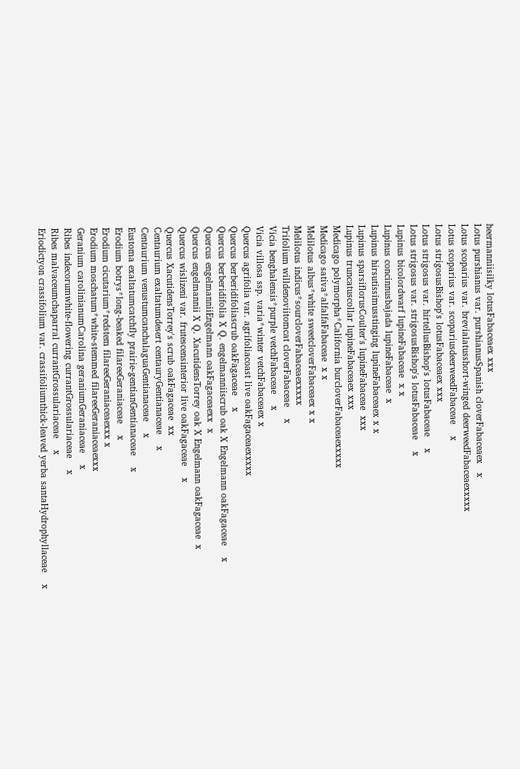heermanniisilky lotusFabaceaex xxx
Lotus purshianus var. purshianusSpanish cloverFabaceaex   x
Lotus scoparius var. brevialatusshort-winged deerweedFabaceaexxxxx
Lotus scoparius var. scopariusdeerweedFabaceae    x
Lotus strigosusBishop's lotusFabaceaex xxx
Lotus strigosus var. hirtellusBishop's lotusFabaceae    x
Lotus strigosus var. strigosusBishop's lotusFabaceae    x
Lupinus bicolordwarf lupineFabaceae  x x
Lupinus concinnusbajada lupineFabaceae  x
Lupinus hirsutissimusstinging lupineFabaceaex x x
Lupinus sparsiflorusCoulter's lupineFabaceae  xxx
Lupinus truncatuscollar lupineFabaceaex xxx
Medicago polymorpha*California burcloverFabaceaexxxxx
Medicago sativa*alfalfaFabaceae  x x
Melilotus albus*white sweetcloverFabaceaex x x
Melilotus indicus*sourcloverFabaceaexxxxx
Trifolium willdenoviitomcat cloverFabaceae    x
Vicia benghalensis*purple vetchFabaceae    x
Vicia villosa ssp. varia*winter vetchFabaceaex x
Quercus agrifolia var. agrifoliacoast live oakFagaceaexxxxx
Quercus berberidifoliascrub oakFagaceae    x
Quercus berberidifolia X Q. engelmanniiscrub oak X Engelmann oakFagaceae    x
Quercus engelmanniiEngelmann oakFagaceaexx  x
Quercus engelmannii X Q. XacutidensTorrey oak X Engelmann oakFagaceae  x
Quercus wislizeni var. frutescensinterior live oakFagaceae    x
Quercus XacutidensTorrey's scrub oakFagaceae  xx
Centaurium exaltatumdesert centauryGentianaceae    x
Centaurium venustumcanchalaguaGentianaceae    x
Eustoma exaltatumcatchfly prairie-gentianGentianaceae    x
Erodium botrys*long-beaked filareeGeraniaceae    x
Erodium cicutarium*redstem filareeGeraniaceaexxx x
Erodium moschatum*white-stemmed filareeGeraniaceaexxx
Geranium carolinianumCarolina geraniumGeraniaceae    x
Ribes indecorumwhite-flowering currantGrossulariaceae    x
Ribes malvaceumchaparral currantGrossulariaceae    x
Eriodictyon crassifolium var. crassifoliumthick-leaved yerba santaHydrophyllaceae    x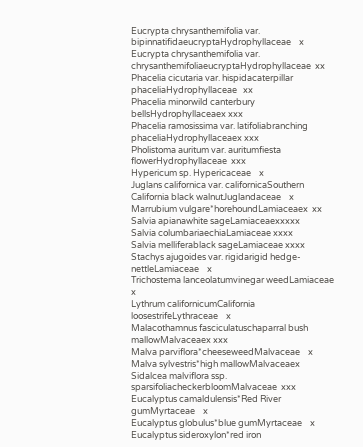Eucrypta chrysanthemifolia var. bipinnatifidaeucryptaHydrophyllaceae    x
Eucrypta chrysanthemifolia var. chrysanthemifoliaeucryptaHydrophyllaceae  xx
Phacelia cicutaria var. hispidacaterpillar phaceliaHydrophyllaceae   xx
Phacelia minorwild canterbury bellsHydrophyllaceaex xxx
Phacelia ramosissima var. latifoliabranching phaceliaHydrophyllaceaex xxx
Pholistoma auritum var. auritumfiesta flowerHydrophyllaceae  xxx
Hypericum sp. Hypericaceae    x
Juglans californica var. californicaSouthern California black walnutJuglandaceae    x
Marrubium vulgare*horehoundLamiaceaex  xx
Salvia apianawhite sageLamiaceaexxxxx
Salvia columbariaechiaLamiaceae xxxx
Salvia melliferablack sageLamiaceae xxxx
Stachys ajugoides var. rigidarigid hedge-nettleLamiaceae    x
Trichostema lanceolatumvinegar weedLamiaceae    x
Lythrum californicumCalifornia loosestrifeLythraceae    x
Malacothamnus fasciculatuschaparral bush mallowMalvaceaex xxx
Malva parviflora*cheeseweedMalvaceae    x
Malva sylvestris*high mallowMalvaceaex
Sidalcea malviflora ssp. sparsifoliacheckerbloomMalvaceae  xxx
Eucalyptus camaldulensis*Red River gumMyrtaceae    x
Eucalyptus globulus*blue gumMyrtaceae    x
Eucalyptus sideroxylon*red iron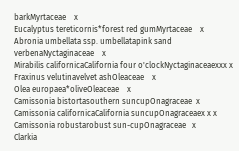barkMyrtaceae    x
Eucalyptus tereticornis*forest red gumMyrtaceae    x
Abronia umbellata ssp. umbellatapink sand verbenaNyctaginaceae    x
Mirabilis californicaCalifornia four o'clockNyctaginaceaexxx x
Fraxinus velutinavelvet ashOleaceae    x
Olea europaea*oliveOleaceae    x
Camissonia bistortasouthern suncupOnagraceae  x
Camissonia californicaCalifornia suncupOnagraceaex x x
Camissonia robustarobust sun-cupOnagraceae   x
Clarkia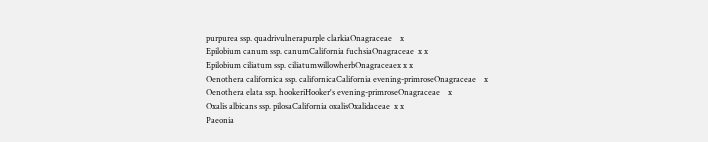purpurea ssp. quadrivulnerapurple clarkiaOnagraceae    x
Epilobium canum ssp. canumCalifornia fuchsiaOnagraceae  x x
Epilobium ciliatum ssp. ciliatumwillowherbOnagraceaex x x
Oenothera californica ssp. californicaCalifornia evening-primroseOnagraceae    x
Oenothera elata ssp. hookeriHooker's evening-primroseOnagraceae    x
Oxalis albicans ssp. pilosaCalifornia oxalisOxalidaceae  x x
Paeonia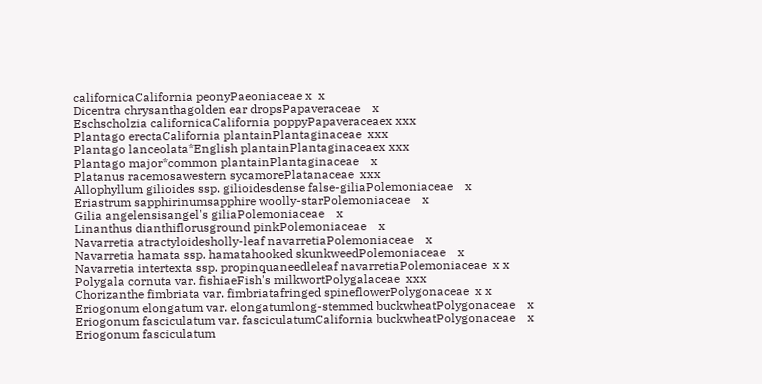californicaCalifornia peonyPaeoniaceae x  x
Dicentra chrysanthagolden ear dropsPapaveraceae    x
Eschscholzia californicaCalifornia poppyPapaveraceaex xxx
Plantago erectaCalifornia plantainPlantaginaceae  xxx
Plantago lanceolata*English plantainPlantaginaceaex xxx
Plantago major*common plantainPlantaginaceae    x
Platanus racemosawestern sycamorePlatanaceae  xxx
Allophyllum gilioides ssp. gilioidesdense false-giliaPolemoniaceae    x
Eriastrum sapphirinumsapphire woolly-starPolemoniaceae    x
Gilia angelensisangel's giliaPolemoniaceae    x
Linanthus dianthiflorusground pinkPolemoniaceae    x
Navarretia atractyloidesholly-leaf navarretiaPolemoniaceae    x
Navarretia hamata ssp. hamatahooked skunkweedPolemoniaceae    x
Navarretia intertexta ssp. propinquaneedleleaf navarretiaPolemoniaceae  x x
Polygala cornuta var. fishiaeFish's milkwortPolygalaceae  xxx
Chorizanthe fimbriata var. fimbriatafringed spineflowerPolygonaceae  x x
Eriogonum elongatum var. elongatumlong-stemmed buckwheatPolygonaceae    x
Eriogonum fasciculatum var. fasciculatumCalifornia buckwheatPolygonaceae    x
Eriogonum fasciculatum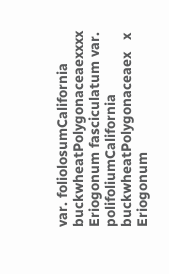var. foliolosumCalifornia buckwheatPolygonaceaexxxx
Eriogonum fasciculatum var. polifoliumCalifornia buckwheatPolygonaceaex   x
Eriogonum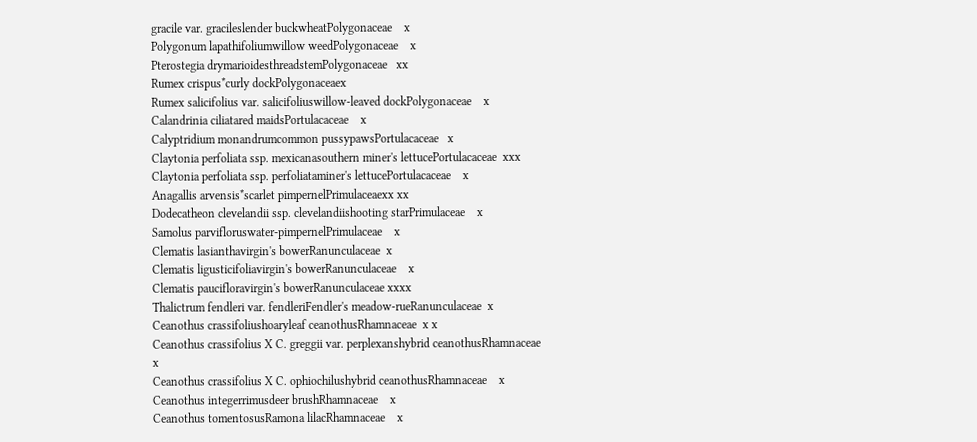gracile var. gracileslender buckwheatPolygonaceae    x
Polygonum lapathifoliumwillow weedPolygonaceae    x
Pterostegia drymarioidesthreadstemPolygonaceae   xx
Rumex crispus*curly dockPolygonaceaex
Rumex salicifolius var. salicifoliuswillow-leaved dockPolygonaceae    x
Calandrinia ciliatared maidsPortulacaceae    x
Calyptridium monandrumcommon pussypawsPortulacaceae   x
Claytonia perfoliata ssp. mexicanasouthern miner's lettucePortulacaceae  xxx
Claytonia perfoliata ssp. perfoliataminer's lettucePortulacaceae    x
Anagallis arvensis*scarlet pimpernelPrimulaceaexx xx
Dodecatheon clevelandii ssp. clevelandiishooting starPrimulaceae    x
Samolus parvifloruswater-pimpernelPrimulaceae    x
Clematis lasianthavirgin's bowerRanunculaceae  x
Clematis ligusticifoliavirgin's bowerRanunculaceae    x
Clematis paucifloravirgin's bowerRanunculaceae xxxx
Thalictrum fendleri var. fendleriFendler's meadow-rueRanunculaceae  x
Ceanothus crassifoliushoaryleaf ceanothusRhamnaceae  x x
Ceanothus crassifolius X C. greggii var. perplexanshybrid ceanothusRhamnaceae    x
Ceanothus crassifolius X C. ophiochilushybrid ceanothusRhamnaceae    x
Ceanothus integerrimusdeer brushRhamnaceae    x
Ceanothus tomentosusRamona lilacRhamnaceae    x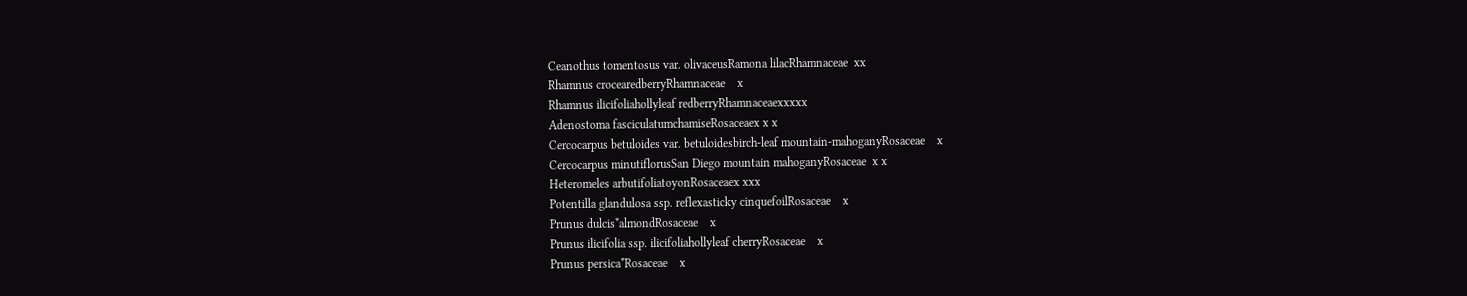Ceanothus tomentosus var. olivaceusRamona lilacRhamnaceae  xx
Rhamnus crocearedberryRhamnaceae    x
Rhamnus ilicifoliahollyleaf redberryRhamnaceaexxxxx
Adenostoma fasciculatumchamiseRosaceaex x x
Cercocarpus betuloides var. betuloidesbirch-leaf mountain-mahoganyRosaceae    x
Cercocarpus minutiflorusSan Diego mountain mahoganyRosaceae  x x
Heteromeles arbutifoliatoyonRosaceaex xxx
Potentilla glandulosa ssp. reflexasticky cinquefoilRosaceae    x
Prunus dulcis*almondRosaceae    x
Prunus ilicifolia ssp. ilicifoliahollyleaf cherryRosaceae    x
Prunus persica*Rosaceae    x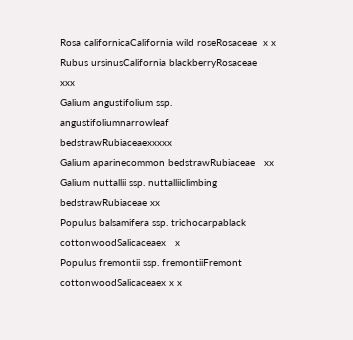Rosa californicaCalifornia wild roseRosaceae  x x
Rubus ursinusCalifornia blackberryRosaceae  xxx
Galium angustifolium ssp. angustifoliumnarrowleaf bedstrawRubiaceaexxxxx
Galium aparinecommon bedstrawRubiaceae   xx
Galium nuttallii ssp. nuttalliiclimbing bedstrawRubiaceae xx
Populus balsamifera ssp. trichocarpablack cottonwoodSalicaceaex   x
Populus fremontii ssp. fremontiiFremont cottonwoodSalicaceaex x x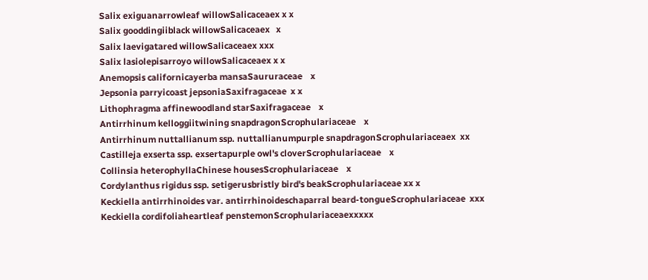Salix exiguanarrowleaf willowSalicaceaex x x
Salix gooddingiiblack willowSalicaceaex   x
Salix laevigatared willowSalicaceaex xxx
Salix lasiolepisarroyo willowSalicaceaex x x
Anemopsis californicayerba mansaSaururaceae    x
Jepsonia parryicoast jepsoniaSaxifragaceae  x x
Lithophragma affinewoodland starSaxifragaceae    x
Antirrhinum kelloggiitwining snapdragonScrophulariaceae    x
Antirrhinum nuttallianum ssp. nuttallianumpurple snapdragonScrophulariaceaex  xx
Castilleja exserta ssp. exsertapurple owl's cloverScrophulariaceae    x
Collinsia heterophyllaChinese housesScrophulariaceae    x
Cordylanthus rigidus ssp. setigerusbristly bird's beakScrophulariaceae xx x
Keckiella antirrhinoides var. antirrhinoideschaparral beard-tongueScrophulariaceae  xxx
Keckiella cordifoliaheartleaf penstemonScrophulariaceaexxxxx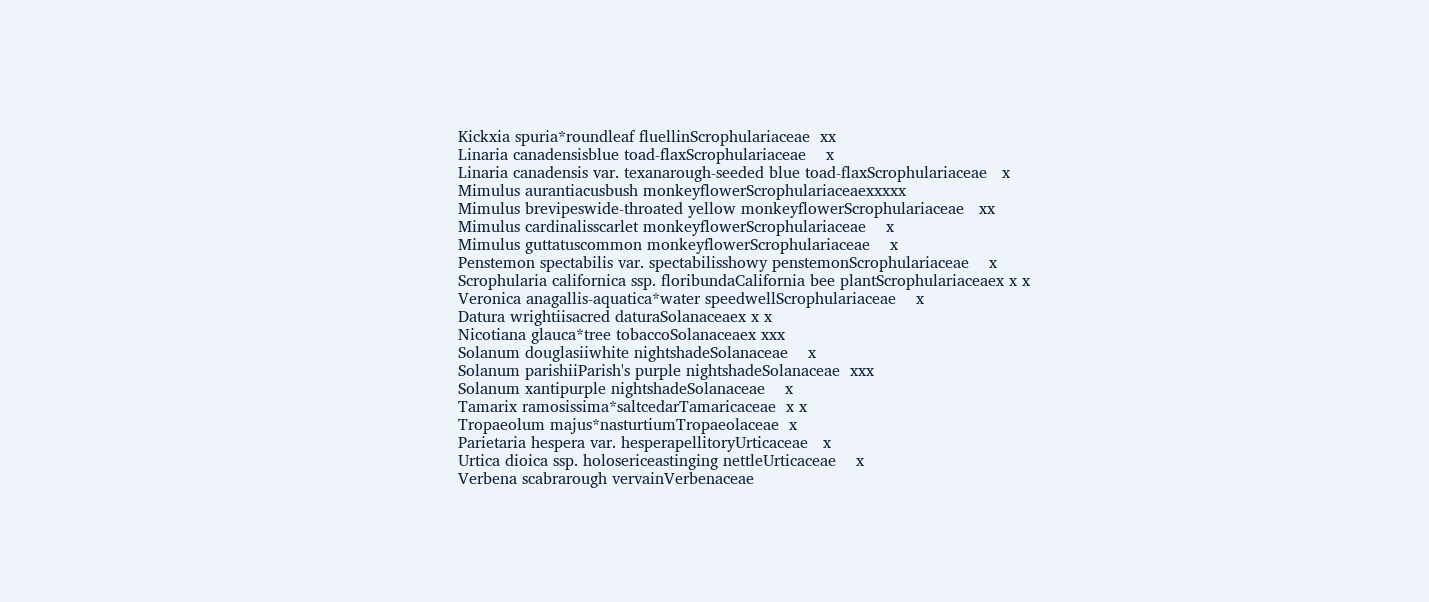Kickxia spuria*roundleaf fluellinScrophulariaceae  xx
Linaria canadensisblue toad-flaxScrophulariaceae    x
Linaria canadensis var. texanarough-seeded blue toad-flaxScrophulariaceae   x
Mimulus aurantiacusbush monkeyflowerScrophulariaceaexxxxx
Mimulus brevipeswide-throated yellow monkeyflowerScrophulariaceae   xx
Mimulus cardinalisscarlet monkeyflowerScrophulariaceae    x
Mimulus guttatuscommon monkeyflowerScrophulariaceae    x
Penstemon spectabilis var. spectabilisshowy penstemonScrophulariaceae    x
Scrophularia californica ssp. floribundaCalifornia bee plantScrophulariaceaex x x
Veronica anagallis-aquatica*water speedwellScrophulariaceae    x
Datura wrightiisacred daturaSolanaceaex x x
Nicotiana glauca*tree tobaccoSolanaceaex xxx
Solanum douglasiiwhite nightshadeSolanaceae    x
Solanum parishiiParish's purple nightshadeSolanaceae  xxx
Solanum xantipurple nightshadeSolanaceae    x
Tamarix ramosissima*saltcedarTamaricaceae  x x
Tropaeolum majus*nasturtiumTropaeolaceae  x
Parietaria hespera var. hesperapellitoryUrticaceae   x
Urtica dioica ssp. holosericeastinging nettleUrticaceae    x
Verbena scabrarough vervainVerbenaceae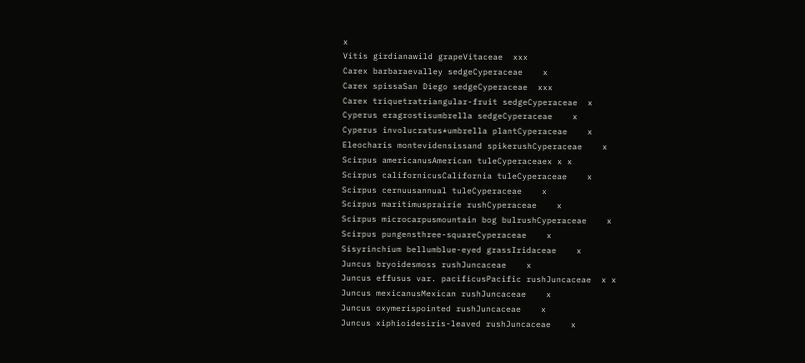x
Vitis girdianawild grapeVitaceae  xxx
Carex barbaraevalley sedgeCyperaceae    x
Carex spissaSan Diego sedgeCyperaceae  xxx
Carex triquetratriangular-fruit sedgeCyperaceae  x
Cyperus eragrostisumbrella sedgeCyperaceae    x
Cyperus involucratus*umbrella plantCyperaceae    x
Eleocharis montevidensissand spikerushCyperaceae    x
Scirpus americanusAmerican tuleCyperaceaex x x
Scirpus californicusCalifornia tuleCyperaceae    x
Scirpus cernuusannual tuleCyperaceae    x
Scirpus maritimusprairie rushCyperaceae    x
Scirpus microcarpusmountain bog bulrushCyperaceae    x
Scirpus pungensthree-squareCyperaceae    x
Sisyrinchium bellumblue-eyed grassIridaceae    x
Juncus bryoidesmoss rushJuncaceae    x
Juncus effusus var. pacificusPacific rushJuncaceae  x x
Juncus mexicanusMexican rushJuncaceae    x
Juncus oxymerispointed rushJuncaceae    x
Juncus xiphioidesiris-leaved rushJuncaceae    x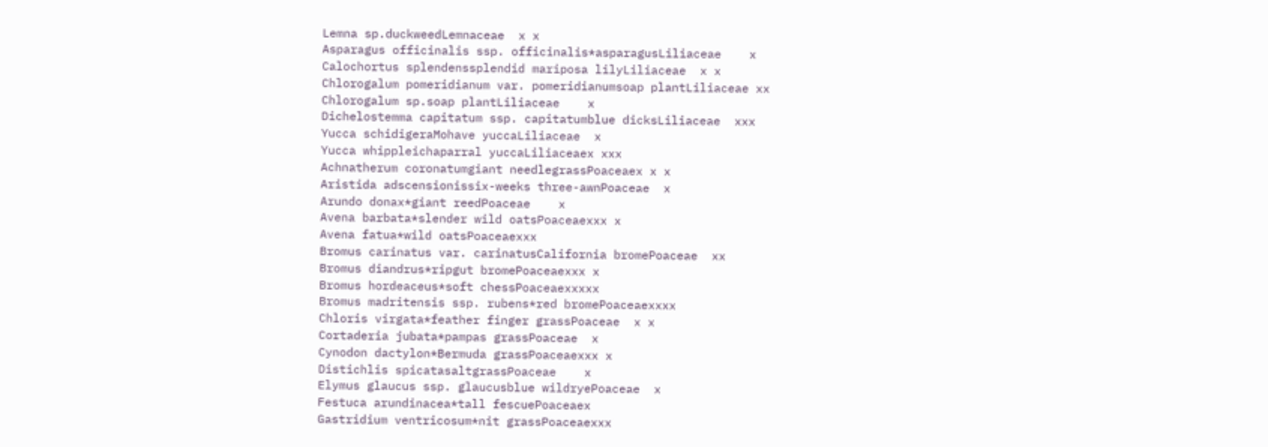Lemna sp.duckweedLemnaceae  x x
Asparagus officinalis ssp. officinalis*asparagusLiliaceae    x
Calochortus splendenssplendid mariposa lilyLiliaceae  x x
Chlorogalum pomeridianum var. pomeridianumsoap plantLiliaceae xx
Chlorogalum sp.soap plantLiliaceae    x
Dichelostemma capitatum ssp. capitatumblue dicksLiliaceae  xxx
Yucca schidigeraMohave yuccaLiliaceae  x
Yucca whippleichaparral yuccaLiliaceaex xxx
Achnatherum coronatumgiant needlegrassPoaceaex x x
Aristida adscensionissix-weeks three-awnPoaceae  x
Arundo donax*giant reedPoaceae    x
Avena barbata*slender wild oatsPoaceaexxx x
Avena fatua*wild oatsPoaceaexxx
Bromus carinatus var. carinatusCalifornia bromePoaceae  xx
Bromus diandrus*ripgut bromePoaceaexxx x
Bromus hordeaceus*soft chessPoaceaexxxxx
Bromus madritensis ssp. rubens*red bromePoaceaexxxx
Chloris virgata*feather finger grassPoaceae  x x
Cortaderia jubata*pampas grassPoaceae  x
Cynodon dactylon*Bermuda grassPoaceaexxx x
Distichlis spicatasaltgrassPoaceae    x
Elymus glaucus ssp. glaucusblue wildryePoaceae  x
Festuca arundinacea*tall fescuePoaceaex
Gastridium ventricosum*nit grassPoaceaexxx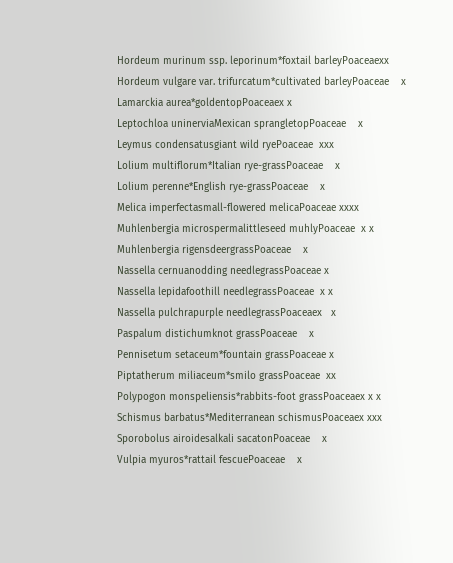Hordeum murinum ssp. leporinum*foxtail barleyPoaceaexx
Hordeum vulgare var. trifurcatum*cultivated barleyPoaceae    x
Lamarckia aurea*goldentopPoaceaex x
Leptochloa uninerviaMexican sprangletopPoaceae    x
Leymus condensatusgiant wild ryePoaceae  xxx
Lolium multiflorum*Italian rye-grassPoaceae    x
Lolium perenne*English rye-grassPoaceae    x
Melica imperfectasmall-flowered melicaPoaceae xxxx
Muhlenbergia microspermalittleseed muhlyPoaceae  x x
Muhlenbergia rigensdeergrassPoaceae    x
Nassella cernuanodding needlegrassPoaceae x
Nassella lepidafoothill needlegrassPoaceae  x x
Nassella pulchrapurple needlegrassPoaceaex   x
Paspalum distichumknot grassPoaceae    x
Pennisetum setaceum*fountain grassPoaceae x
Piptatherum miliaceum*smilo grassPoaceae  xx
Polypogon monspeliensis*rabbits-foot grassPoaceaex x x
Schismus barbatus*Mediterranean schismusPoaceaex xxx
Sporobolus airoidesalkali sacatonPoaceae    x
Vulpia myuros*rattail fescuePoaceae    x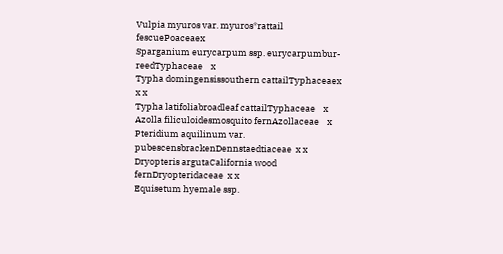Vulpia myuros var. myuros*rattail fescuePoaceaex
Sparganium eurycarpum ssp. eurycarpumbur-reedTyphaceae    x
Typha domingensissouthern cattailTyphaceaex x x
Typha latifoliabroadleaf cattailTyphaceae    x
Azolla filiculoidesmosquito fernAzollaceae    x
Pteridium aquilinum var. pubescensbrackenDennstaedtiaceae  x x
Dryopteris argutaCalifornia wood fernDryopteridaceae  x x
Equisetum hyemale ssp.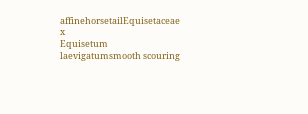affinehorsetailEquisetaceae    x
Equisetum laevigatumsmooth scouring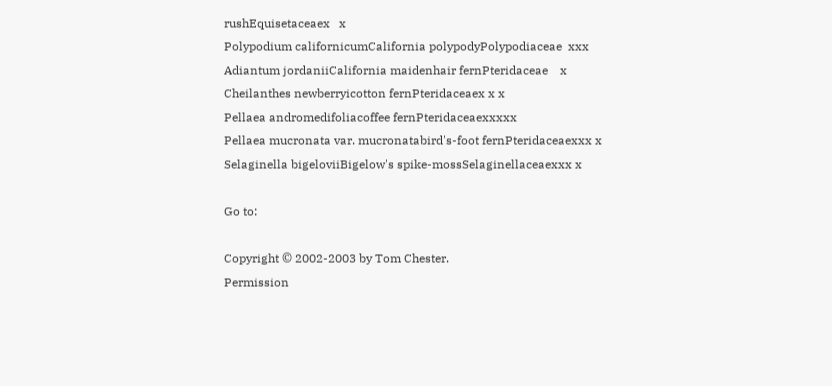rushEquisetaceaex   x
Polypodium californicumCalifornia polypodyPolypodiaceae  xxx
Adiantum jordaniiCalifornia maidenhair fernPteridaceae    x
Cheilanthes newberryicotton fernPteridaceaex x x
Pellaea andromedifoliacoffee fernPteridaceaexxxxx
Pellaea mucronata var. mucronatabird's-foot fernPteridaceaexxx x
Selaginella bigeloviiBigelow's spike-mossSelaginellaceaexxx x

Go to:

Copyright © 2002-2003 by Tom Chester.
Permission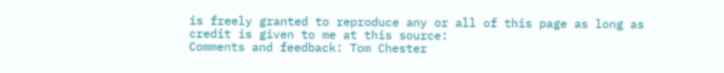is freely granted to reproduce any or all of this page as long as credit is given to me at this source:
Comments and feedback: Tom Chester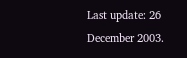Last update: 26 December 2003.